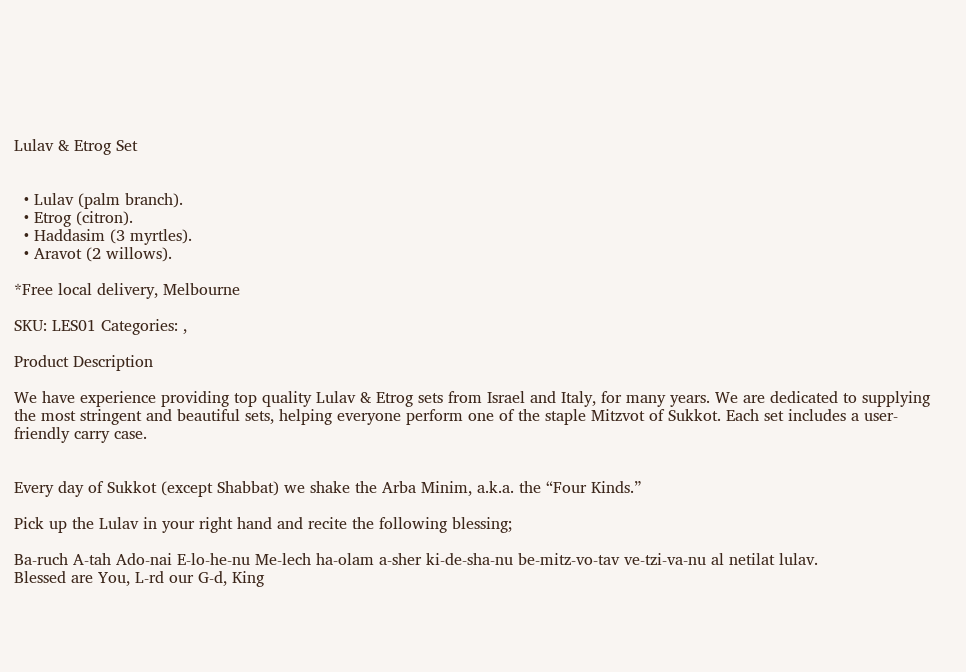Lulav & Etrog Set


  • Lulav (palm branch).
  • Etrog (citron).
  • Haddasim (3 myrtles).
  • Aravot (2 willows).

*Free local delivery, Melbourne

SKU: LES01 Categories: ,

Product Description

We have experience providing top quality Lulav & Etrog sets from Israel and Italy, for many years. We are dedicated to supplying the most stringent and beautiful sets, helping everyone perform one of the staple Mitzvot of Sukkot. Each set includes a user-friendly carry case.


Every day of Sukkot (except Shabbat) we shake the Arba Minim, a.k.a. the “Four Kinds.”

Pick up the Lulav in your right hand and recite the following blessing;

Ba-ruch A-tah Ado-nai E-lo-he-nu Me-lech ha-olam a-sher ki-de-sha-nu be-mitz-vo-tav ve-tzi-va-nu al netilat lulav.
Blessed are You, L‑rd our G‑d, King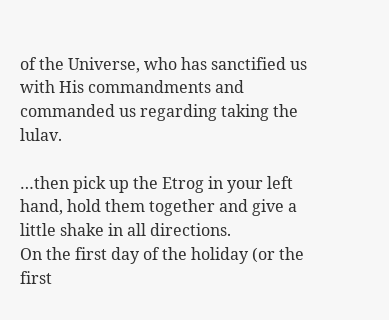of the Universe, who has sanctified us with His commandments and commanded us regarding taking the lulav.

…then pick up the Etrog in your left hand, hold them together and give a little shake in all directions.
On the first day of the holiday (or the first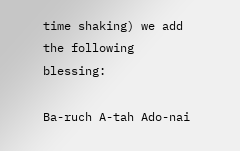time shaking) we add the following blessing:

Ba-ruch A-tah Ado-nai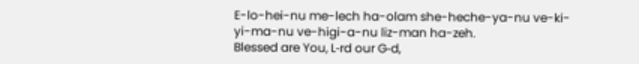E-lo-hei-nu me-lech ha-olam she-heche-ya-nu ve-ki-yi-ma-nu ve-higi-a-nu liz-man ha-zeh.
Blessed are You, L‑rd our G‑d,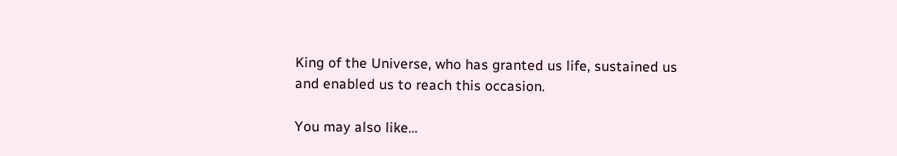King of the Universe, who has granted us life, sustained us and enabled us to reach this occasion.

You may also like…